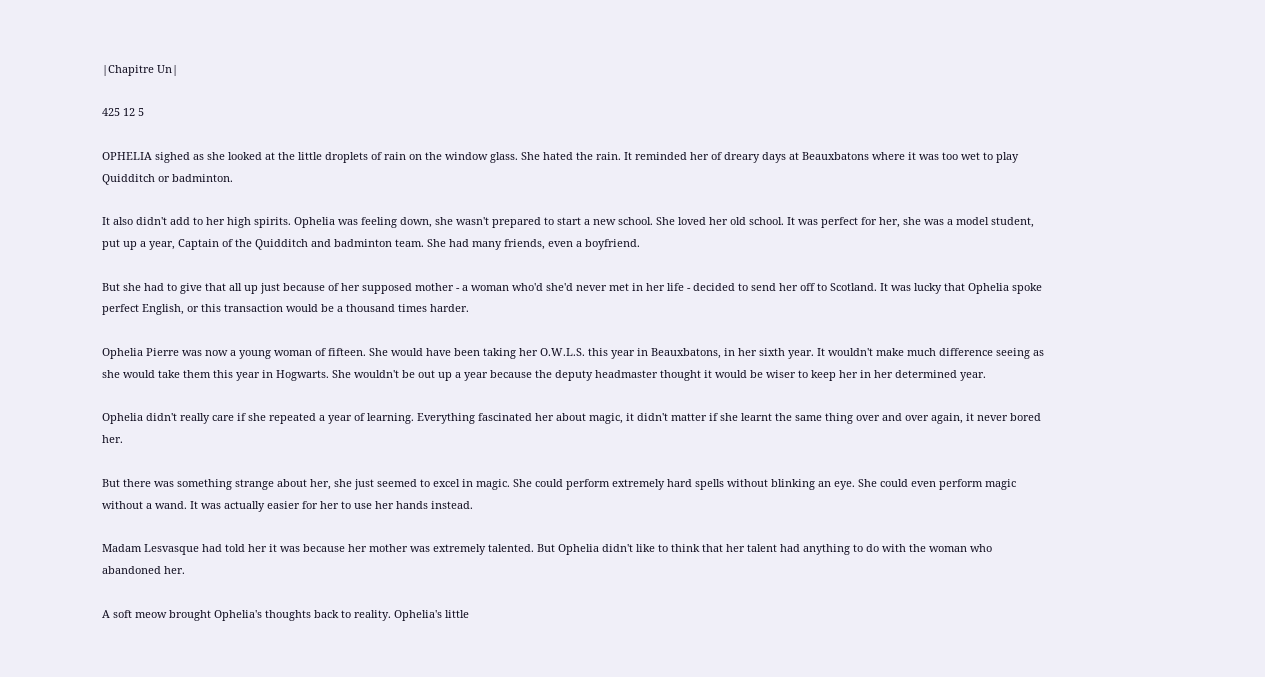|Chapitre Un|

425 12 5

OPHELIA sighed as she looked at the little droplets of rain on the window glass. She hated the rain. It reminded her of dreary days at Beauxbatons where it was too wet to play Quidditch or badminton.

It also didn't add to her high spirits. Ophelia was feeling down, she wasn't prepared to start a new school. She loved her old school. It was perfect for her, she was a model student, put up a year, Captain of the Quidditch and badminton team. She had many friends, even a boyfriend.

But she had to give that all up just because of her supposed mother - a woman who'd she'd never met in her life - decided to send her off to Scotland. It was lucky that Ophelia spoke perfect English, or this transaction would be a thousand times harder.

Ophelia Pierre was now a young woman of fifteen. She would have been taking her O.W.L.S. this year in Beauxbatons, in her sixth year. It wouldn't make much difference seeing as she would take them this year in Hogwarts. She wouldn't be out up a year because the deputy headmaster thought it would be wiser to keep her in her determined year.

Ophelia didn't really care if she repeated a year of learning. Everything fascinated her about magic, it didn't matter if she learnt the same thing over and over again, it never bored her.

But there was something strange about her, she just seemed to excel in magic. She could perform extremely hard spells without blinking an eye. She could even perform magic without a wand. It was actually easier for her to use her hands instead.

Madam Lesvasque had told her it was because her mother was extremely talented. But Ophelia didn't like to think that her talent had anything to do with the woman who abandoned her.

A soft meow brought Ophelia's thoughts back to reality. Ophelia's little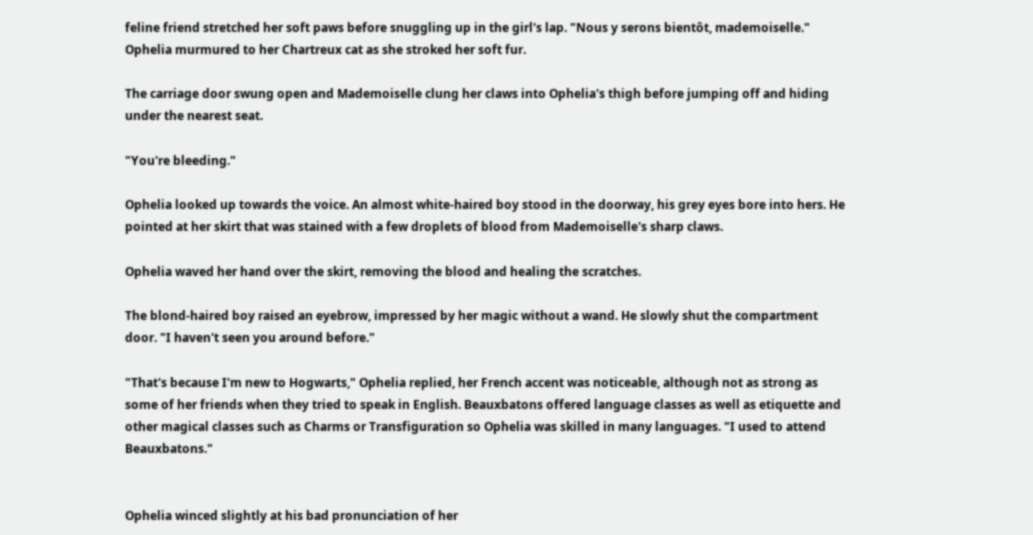feline friend stretched her soft paws before snuggling up in the girl's lap. "Nous y serons bientôt, mademoiselle." Ophelia murmured to her Chartreux cat as she stroked her soft fur.

The carriage door swung open and Mademoiselle clung her claws into Ophelia's thigh before jumping off and hiding under the nearest seat.

"You're bleeding."

Ophelia looked up towards the voice. An almost white-haired boy stood in the doorway, his grey eyes bore into hers. He pointed at her skirt that was stained with a few droplets of blood from Mademoiselle's sharp claws.

Ophelia waved her hand over the skirt, removing the blood and healing the scratches.

The blond-haired boy raised an eyebrow, impressed by her magic without a wand. He slowly shut the compartment door. "I haven't seen you around before."

"That's because I'm new to Hogwarts," Ophelia replied, her French accent was noticeable, although not as strong as some of her friends when they tried to speak in English. Beauxbatons offered language classes as well as etiquette and other magical classes such as Charms or Transfiguration so Ophelia was skilled in many languages. "I used to attend Beauxbatons."


Ophelia winced slightly at his bad pronunciation of her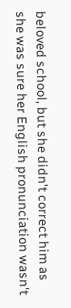beloved school, but she didn't correct him as she was sure her English pronunciation wasn't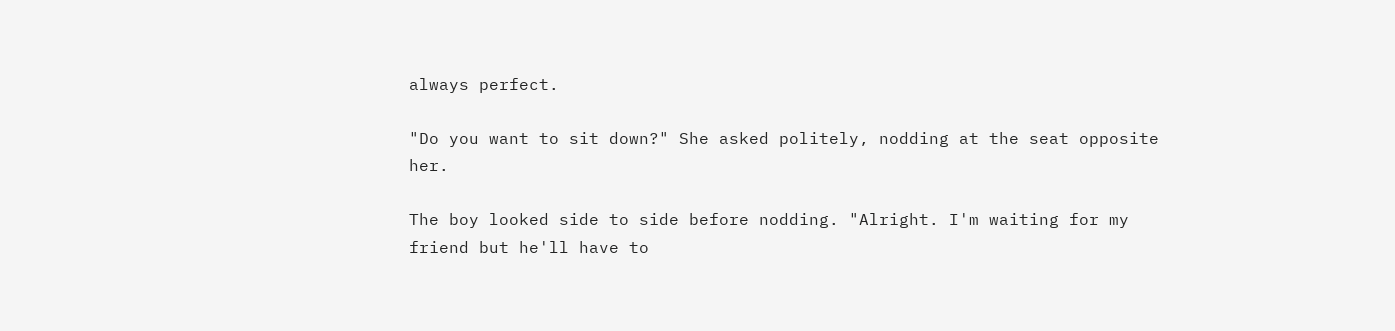always perfect.

"Do you want to sit down?" She asked politely, nodding at the seat opposite her.

The boy looked side to side before nodding. "Alright. I'm waiting for my friend but he'll have to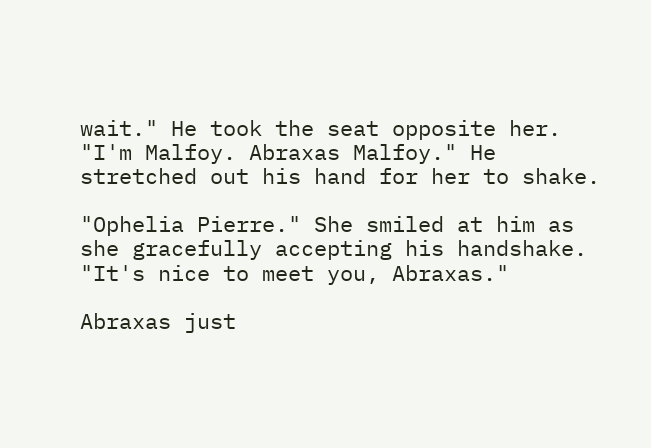wait." He took the seat opposite her. "I'm Malfoy. Abraxas Malfoy." He stretched out his hand for her to shake.

"Ophelia Pierre." She smiled at him as she gracefully accepting his handshake. "It's nice to meet you, Abraxas."

Abraxas just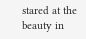stared at the beauty in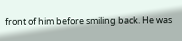front of him before smiling back. He was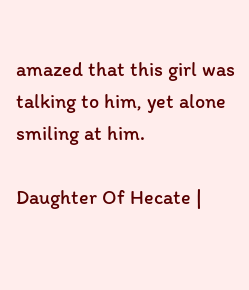amazed that this girl was talking to him, yet alone smiling at him.

Daughter Of Hecate |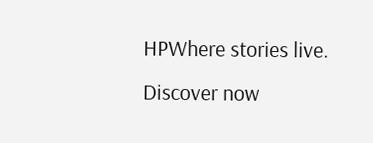HPWhere stories live. Discover now